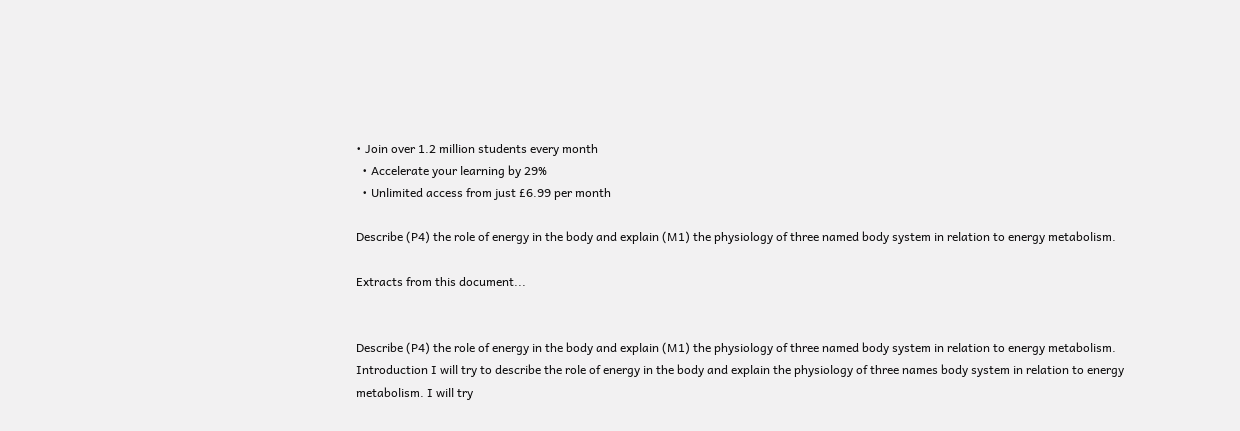• Join over 1.2 million students every month
  • Accelerate your learning by 29%
  • Unlimited access from just £6.99 per month

Describe (P4) the role of energy in the body and explain (M1) the physiology of three named body system in relation to energy metabolism.

Extracts from this document...


Describe (P4) the role of energy in the body and explain (M1) the physiology of three named body system in relation to energy metabolism. Introduction I will try to describe the role of energy in the body and explain the physiology of three names body system in relation to energy metabolism. I will try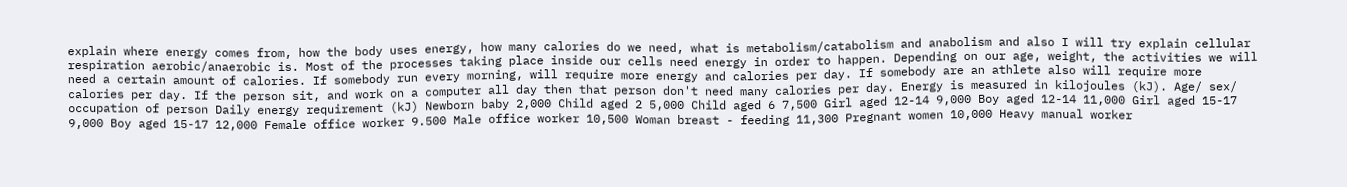explain where energy comes from, how the body uses energy, how many calories do we need, what is metabolism/catabolism and anabolism and also I will try explain cellular respiration aerobic/anaerobic is. Most of the processes taking place inside our cells need energy in order to happen. Depending on our age, weight, the activities we will need a certain amount of calories. If somebody run every morning, will require more energy and calories per day. If somebody are an athlete also will require more calories per day. If the person sit, and work on a computer all day then that person don't need many calories per day. Energy is measured in kilojoules (kJ). Age/ sex/ occupation of person Daily energy requirement (kJ) Newborn baby 2,000 Child aged 2 5,000 Child aged 6 7,500 Girl aged 12-14 9,000 Boy aged 12-14 11,000 Girl aged 15-17 9,000 Boy aged 15-17 12,000 Female office worker 9.500 Male office worker 10,500 Woman breast - feeding 11,300 Pregnant women 10,000 Heavy manual worker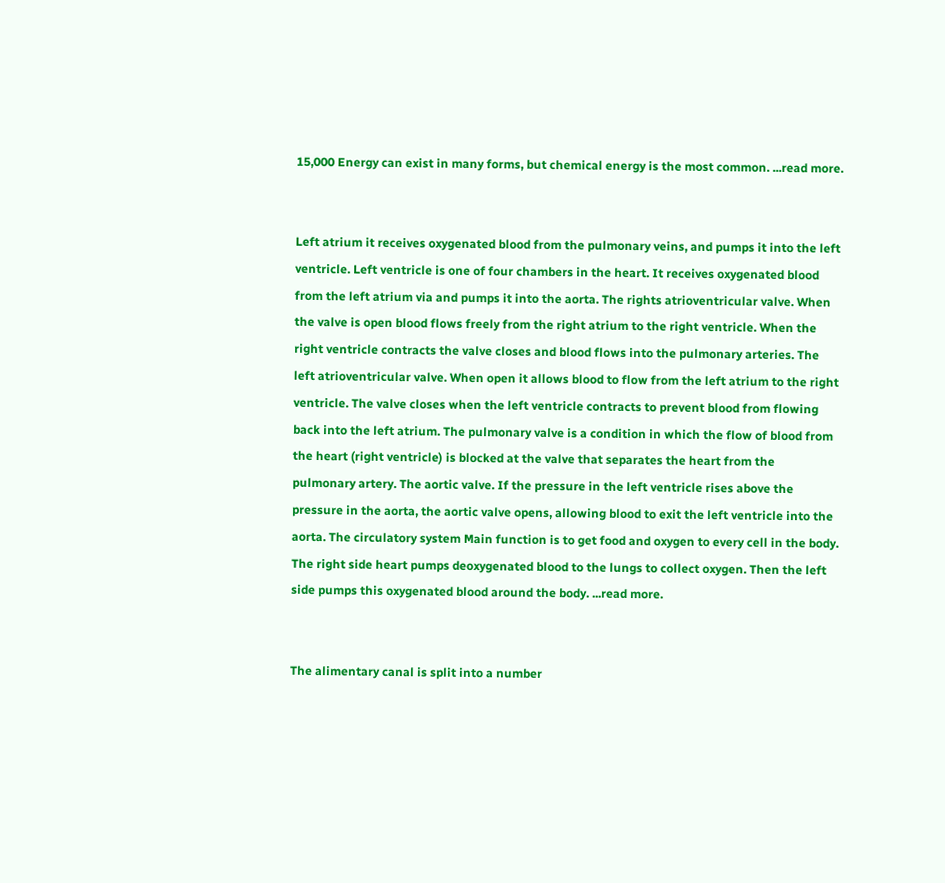15,000 Energy can exist in many forms, but chemical energy is the most common. ...read more.


Left atrium it receives oxygenated blood from the pulmonary veins, and pumps it into the left ventricle. Left ventricle is one of four chambers in the heart. It receives oxygenated blood from the left atrium via and pumps it into the aorta. The rights atrioventricular valve. When the valve is open blood flows freely from the right atrium to the right ventricle. When the right ventricle contracts the valve closes and blood flows into the pulmonary arteries. The left atrioventricular valve. When open it allows blood to flow from the left atrium to the right ventricle. The valve closes when the left ventricle contracts to prevent blood from flowing back into the left atrium. The pulmonary valve is a condition in which the flow of blood from the heart (right ventricle) is blocked at the valve that separates the heart from the pulmonary artery. The aortic valve. If the pressure in the left ventricle rises above the pressure in the aorta, the aortic valve opens, allowing blood to exit the left ventricle into the aorta. The circulatory system Main function is to get food and oxygen to every cell in the body. The right side heart pumps deoxygenated blood to the lungs to collect oxygen. Then the left side pumps this oxygenated blood around the body. ...read more.


The alimentary canal is split into a number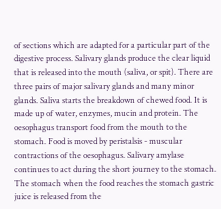of sections which are adapted for a particular part of the digestive process. Salivary glands produce the clear liquid that is released into the mouth (saliva, or spit). There are three pairs of major salivary glands and many minor glands. Saliva starts the breakdown of chewed food. It is made up of water, enzymes, mucin and protein. The oesophagus transport food from the mouth to the stomach. Food is moved by peristalsis - muscular contractions of the oesophagus. Salivary amylase continues to act during the short journey to the stomach. The stomach when the food reaches the stomach gastric juice is released from the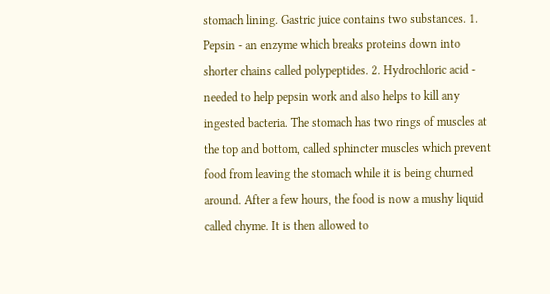stomach lining. Gastric juice contains two substances. 1. Pepsin - an enzyme which breaks proteins down into shorter chains called polypeptides. 2. Hydrochloric acid - needed to help pepsin work and also helps to kill any ingested bacteria. The stomach has two rings of muscles at the top and bottom, called sphincter muscles which prevent food from leaving the stomach while it is being churned around. After a few hours, the food is now a mushy liquid called chyme. It is then allowed to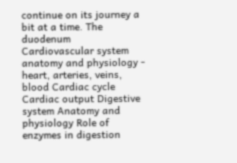continue on its journey a bit at a time. The duodenum Cardiovascular system anatomy and physiology - heart, arteries, veins, blood Cardiac cycle Cardiac output Digestive system Anatomy and physiology Role of enzymes in digestion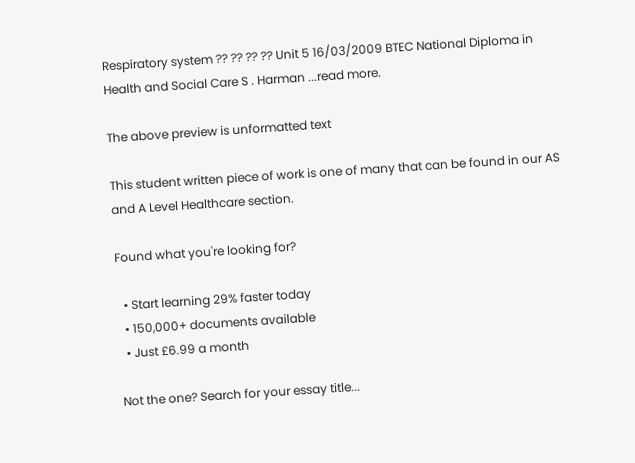Respiratory system ?? ?? ?? ?? Unit 5 16/03/2009 BTEC National Diploma in Health and Social Care S . Harman ...read more.

The above preview is unformatted text

This student written piece of work is one of many that can be found in our AS and A Level Healthcare section.

Found what you're looking for?

  • Start learning 29% faster today
  • 150,000+ documents available
  • Just £6.99 a month

Not the one? Search for your essay title...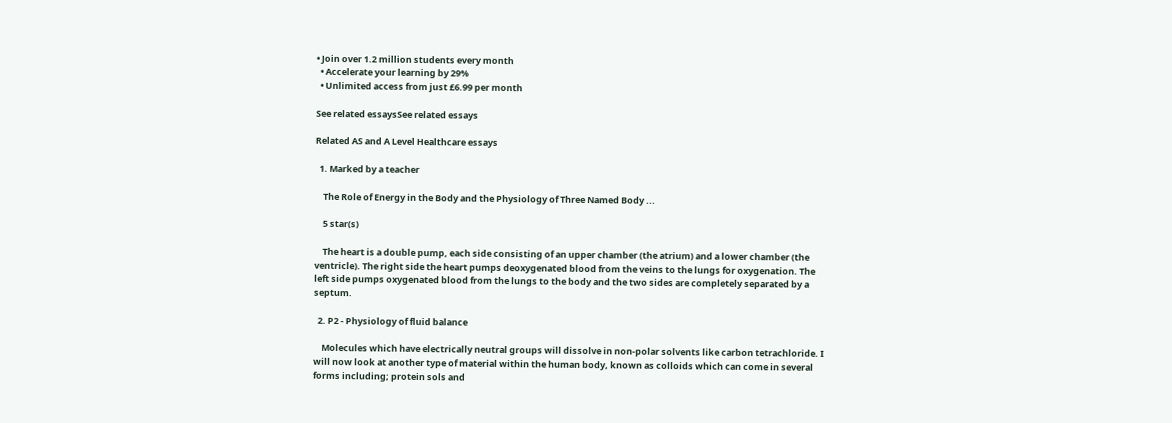• Join over 1.2 million students every month
  • Accelerate your learning by 29%
  • Unlimited access from just £6.99 per month

See related essaysSee related essays

Related AS and A Level Healthcare essays

  1. Marked by a teacher

    The Role of Energy in the Body and the Physiology of Three Named Body ...

    5 star(s)

    The heart is a double pump, each side consisting of an upper chamber (the atrium) and a lower chamber (the ventricle). The right side the heart pumps deoxygenated blood from the veins to the lungs for oxygenation. The left side pumps oxygenated blood from the lungs to the body and the two sides are completely separated by a septum.

  2. P2 - Physiology of fluid balance

    Molecules which have electrically neutral groups will dissolve in non-polar solvents like carbon tetrachloride. I will now look at another type of material within the human body, known as colloids which can come in several forms including; protein sols and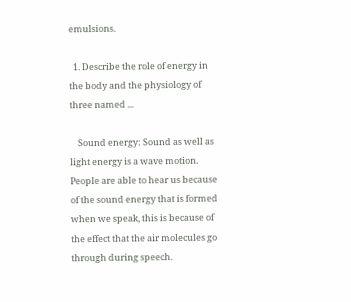emulsions.

  1. Describe the role of energy in the body and the physiology of three named ...

    Sound energy: Sound as well as light energy is a wave motion. People are able to hear us because of the sound energy that is formed when we speak, this is because of the effect that the air molecules go through during speech.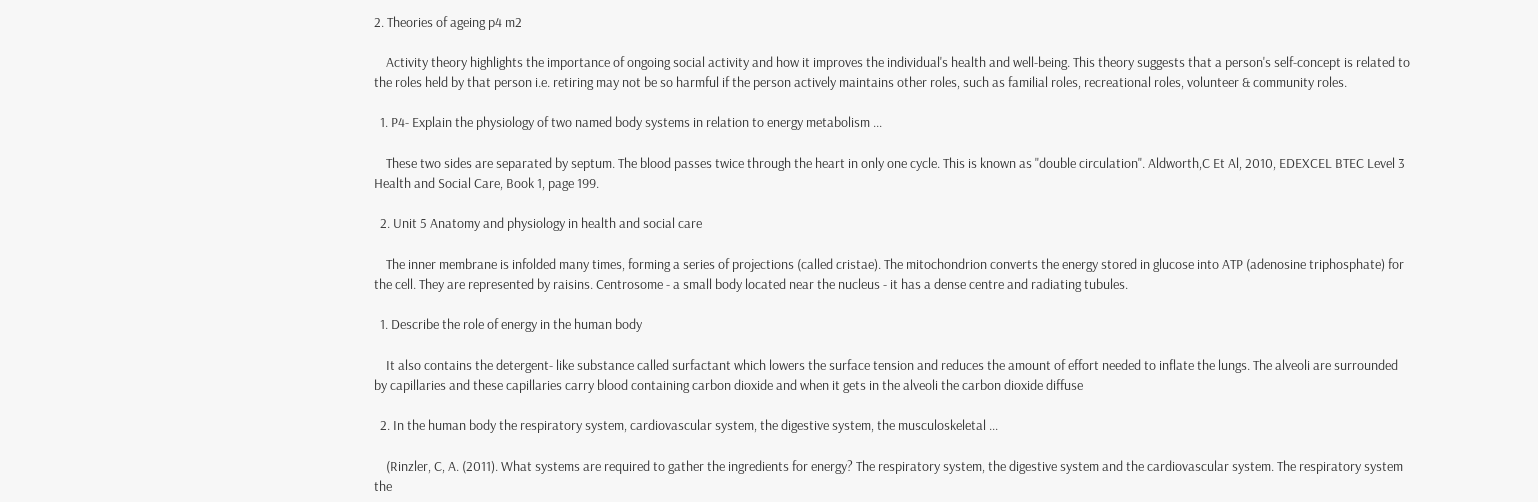2. Theories of ageing p4 m2

    Activity theory highlights the importance of ongoing social activity and how it improves the individual's health and well-being. This theory suggests that a person's self-concept is related to the roles held by that person i.e. retiring may not be so harmful if the person actively maintains other roles, such as familial roles, recreational roles, volunteer & community roles.

  1. P4- Explain the physiology of two named body systems in relation to energy metabolism ...

    These two sides are separated by septum. The blood passes twice through the heart in only one cycle. This is known as "double circulation". Aldworth,C Et Al, 2010, EDEXCEL BTEC Level 3 Health and Social Care, Book 1, page 199.

  2. Unit 5 Anatomy and physiology in health and social care

    The inner membrane is infolded many times, forming a series of projections (called cristae). The mitochondrion converts the energy stored in glucose into ATP (adenosine triphosphate) for the cell. They are represented by raisins. Centrosome - a small body located near the nucleus - it has a dense centre and radiating tubules.

  1. Describe the role of energy in the human body

    It also contains the detergent- like substance called surfactant which lowers the surface tension and reduces the amount of effort needed to inflate the lungs. The alveoli are surrounded by capillaries and these capillaries carry blood containing carbon dioxide and when it gets in the alveoli the carbon dioxide diffuse

  2. In the human body the respiratory system, cardiovascular system, the digestive system, the musculoskeletal ...

    (Rinzler, C, A. (2011). What systems are required to gather the ingredients for energy? The respiratory system, the digestive system and the cardiovascular system. The respiratory system the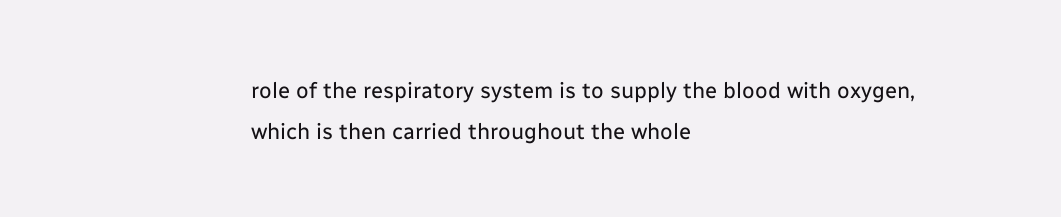role of the respiratory system is to supply the blood with oxygen, which is then carried throughout the whole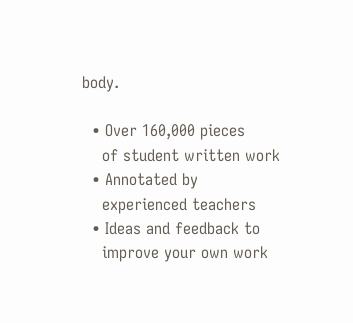body.

  • Over 160,000 pieces
    of student written work
  • Annotated by
    experienced teachers
  • Ideas and feedback to
    improve your own work